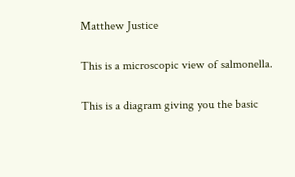Matthew Justice

This is a microscopic view of salmonella.

This is a diagram giving you the basic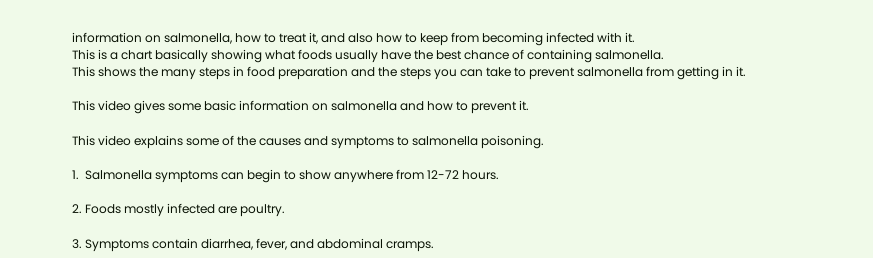information on salmonella, how to treat it, and also how to keep from becoming infected with it.
This is a chart basically showing what foods usually have the best chance of containing salmonella.
This shows the many steps in food preparation and the steps you can take to prevent salmonella from getting in it.

This video gives some basic information on salmonella and how to prevent it.

This video explains some of the causes and symptoms to salmonella poisoning.

1.  Salmonella symptoms can begin to show anywhere from 12-72 hours.

2. Foods mostly infected are poultry.

3. Symptoms contain diarrhea, fever, and abdominal cramps.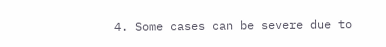4. Some cases can be severe due to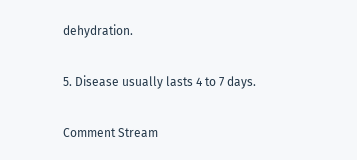dehydration.

5. Disease usually lasts 4 to 7 days.

Comment Stream